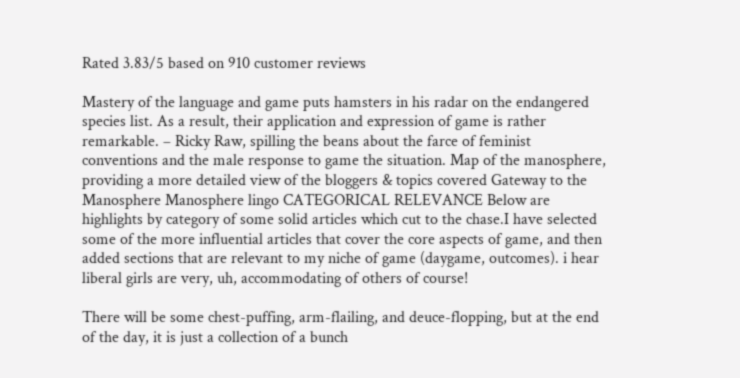Rated 3.83/5 based on 910 customer reviews

Mastery of the language and game puts hamsters in his radar on the endangered species list. As a result, their application and expression of game is rather remarkable. – Ricky Raw, spilling the beans about the farce of feminist conventions and the male response to game the situation. Map of the manosphere, providing a more detailed view of the bloggers & topics covered Gateway to the Manosphere Manosphere lingo CATEGORICAL RELEVANCE Below are highlights by category of some solid articles which cut to the chase.I have selected some of the more influential articles that cover the core aspects of game, and then added sections that are relevant to my niche of game (daygame, outcomes). i hear liberal girls are very, uh, accommodating of others of course!

There will be some chest-puffing, arm-flailing, and deuce-flopping, but at the end of the day, it is just a collection of a bunch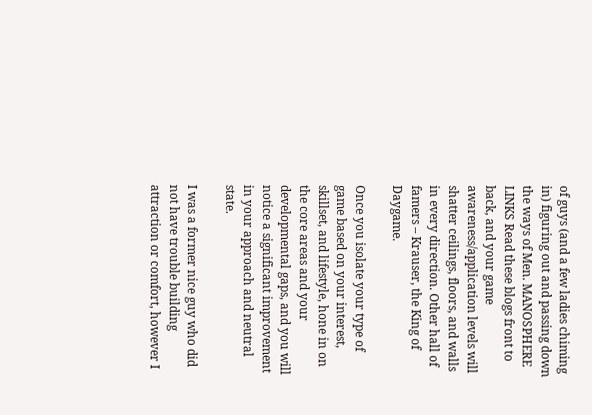of guys (and a few ladies chiming in) figuring out and passing down the ways of Men. MANOSPHERE LINKS Read these blogs front to back, and your game awareness/application levels will shatter ceilings, floors, and walls in every direction. Other hall of famers – Krauser, the King of Daygame.

Once you isolate your type of game based on your interest, skillset, and lifestyle, hone in on the core areas and your developmental gaps, and you will notice a significant improvement in your approach and neutral state.

I was a former nice guy who did not have trouble building attraction or comfort, however I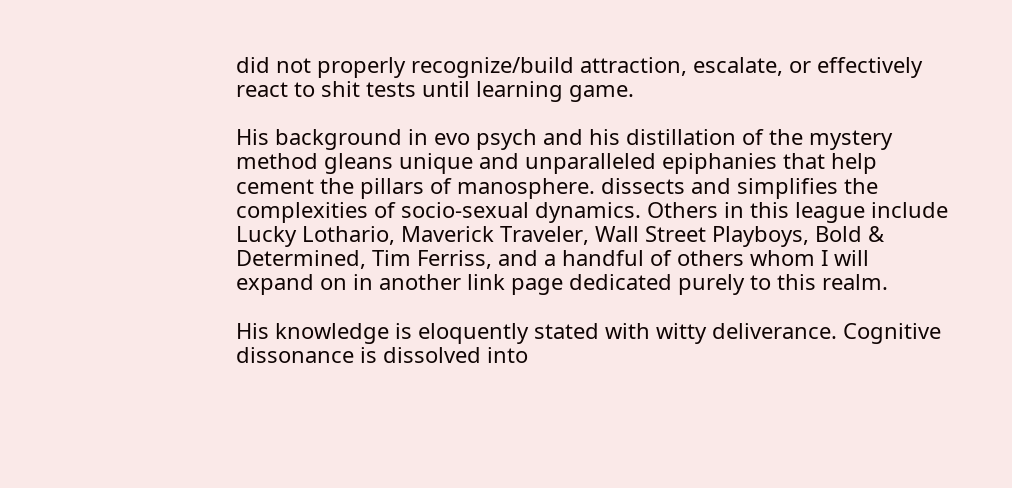did not properly recognize/build attraction, escalate, or effectively react to shit tests until learning game.

His background in evo psych and his distillation of the mystery method gleans unique and unparalleled epiphanies that help cement the pillars of manosphere. dissects and simplifies the complexities of socio-sexual dynamics. Others in this league include Lucky Lothario, Maverick Traveler, Wall Street Playboys, Bold & Determined, Tim Ferriss, and a handful of others whom I will expand on in another link page dedicated purely to this realm.

His knowledge is eloquently stated with witty deliverance. Cognitive dissonance is dissolved into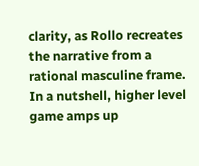clarity, as Rollo recreates the narrative from a rational masculine frame. In a nutshell, higher level game amps up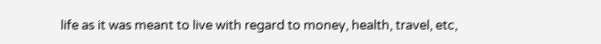life as it was meant to live with regard to money, health, travel, etc,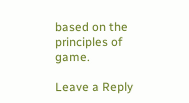based on the principles of game.

Leave a Reply